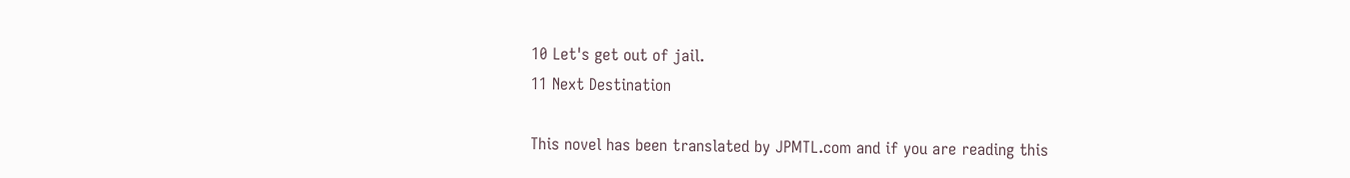10 Let's get out of jail.
11 Next Destination

This novel has been translated by JPMTL.com and if you are reading this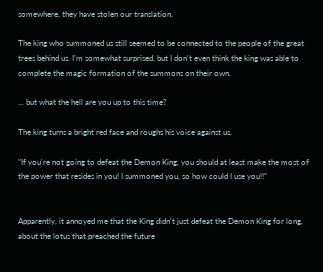somewhere, they have stolen our translation.

The king who summoned us still seemed to be connected to the people of the great trees behind us. I'm somewhat surprised, but I don't even think the king was able to complete the magic formation of the summons on their own.

... but what the hell are you up to this time?

The king turns a bright red face and roughs his voice against us.

"If you're not going to defeat the Demon King, you should at least make the most of the power that resides in you! I summoned you, so how could I use you!!"


Apparently, it annoyed me that the King didn't just defeat the Demon King for long, about the lotus that preached the future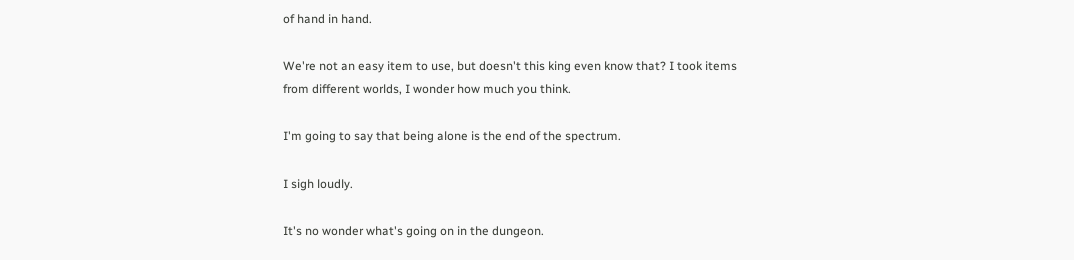of hand in hand.

We're not an easy item to use, but doesn't this king even know that? I took items from different worlds, I wonder how much you think.

I'm going to say that being alone is the end of the spectrum.

I sigh loudly.

It's no wonder what's going on in the dungeon.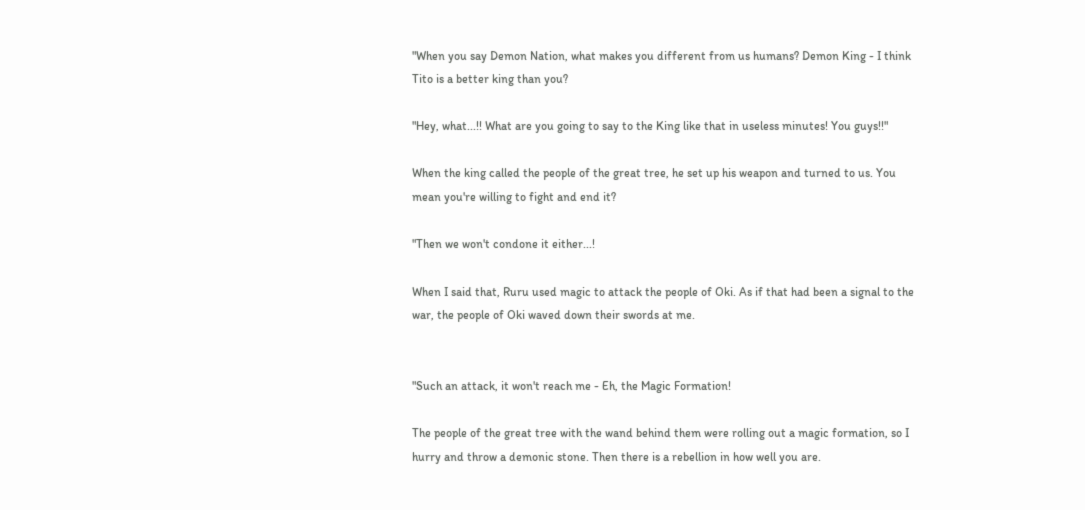"When you say Demon Nation, what makes you different from us humans? Demon King - I think Tito is a better king than you?

"Hey, what...!! What are you going to say to the King like that in useless minutes! You guys!!"

When the king called the people of the great tree, he set up his weapon and turned to us. You mean you're willing to fight and end it?

"Then we won't condone it either...!

When I said that, Ruru used magic to attack the people of Oki. As if that had been a signal to the war, the people of Oki waved down their swords at me.


"Such an attack, it won't reach me - Eh, the Magic Formation!

The people of the great tree with the wand behind them were rolling out a magic formation, so I hurry and throw a demonic stone. Then there is a rebellion in how well you are.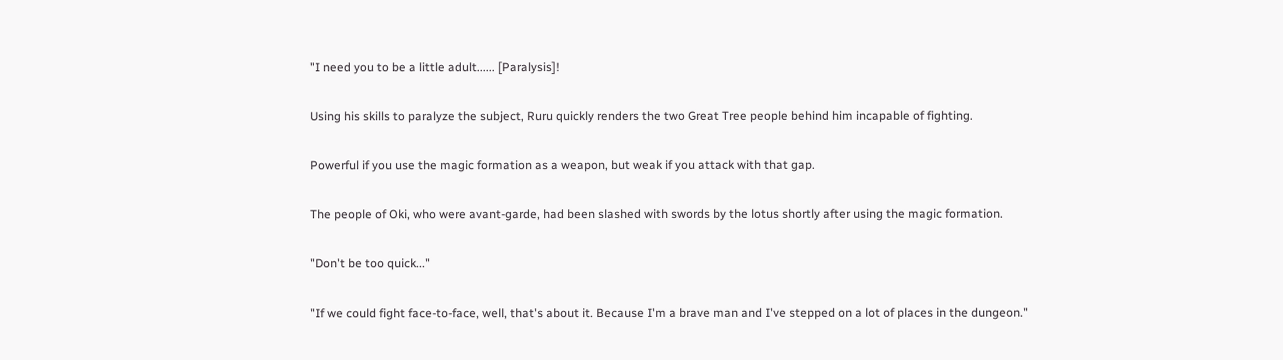"I need you to be a little adult...... [Paralysis]!

Using his skills to paralyze the subject, Ruru quickly renders the two Great Tree people behind him incapable of fighting.

Powerful if you use the magic formation as a weapon, but weak if you attack with that gap.

The people of Oki, who were avant-garde, had been slashed with swords by the lotus shortly after using the magic formation.

"Don't be too quick..."

"If we could fight face-to-face, well, that's about it. Because I'm a brave man and I've stepped on a lot of places in the dungeon."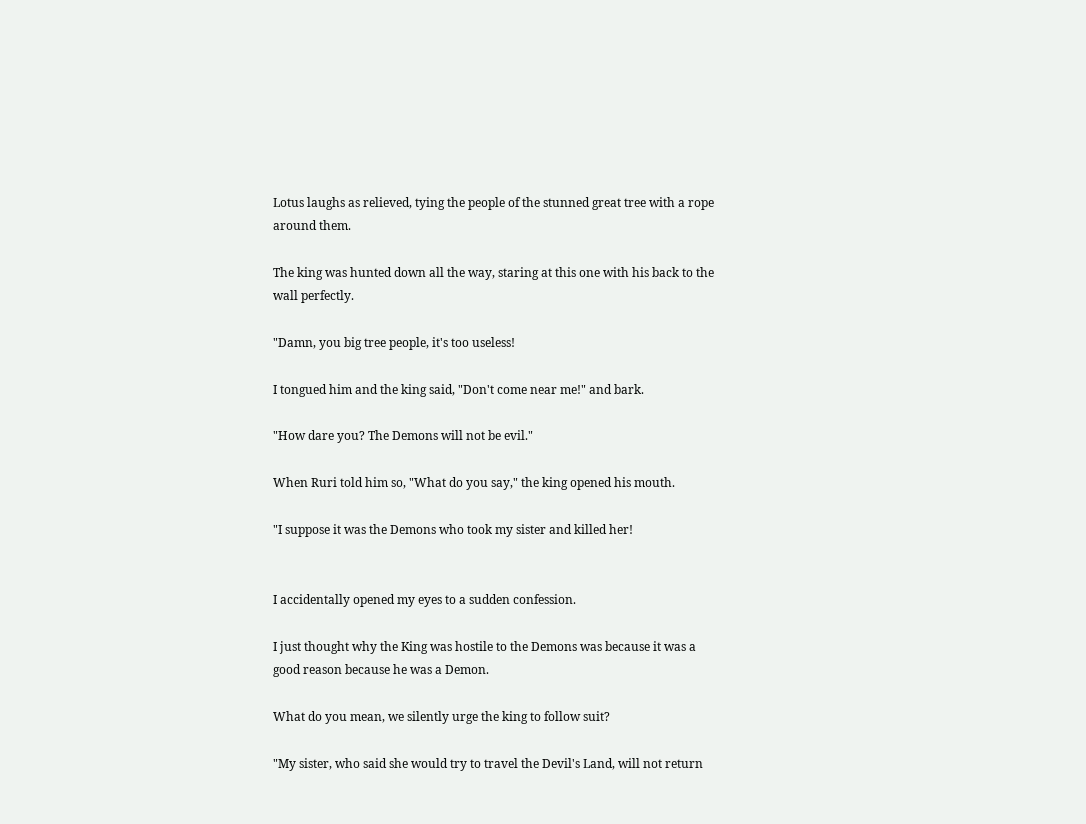Lotus laughs as relieved, tying the people of the stunned great tree with a rope around them.

The king was hunted down all the way, staring at this one with his back to the wall perfectly.

"Damn, you big tree people, it's too useless!

I tongued him and the king said, "Don't come near me!" and bark.

"How dare you? The Demons will not be evil."

When Ruri told him so, "What do you say," the king opened his mouth.

"I suppose it was the Demons who took my sister and killed her!


I accidentally opened my eyes to a sudden confession.

I just thought why the King was hostile to the Demons was because it was a good reason because he was a Demon.

What do you mean, we silently urge the king to follow suit?

"My sister, who said she would try to travel the Devil's Land, will not return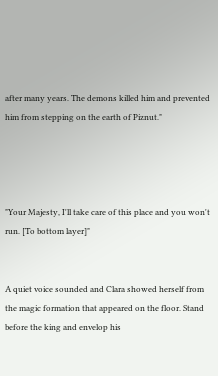after many years. The demons killed him and prevented him from stepping on the earth of Piznut."




"Your Majesty, I'll take care of this place and you won't run. [To bottom layer]"


A quiet voice sounded and Clara showed herself from the magic formation that appeared on the floor. Stand before the king and envelop his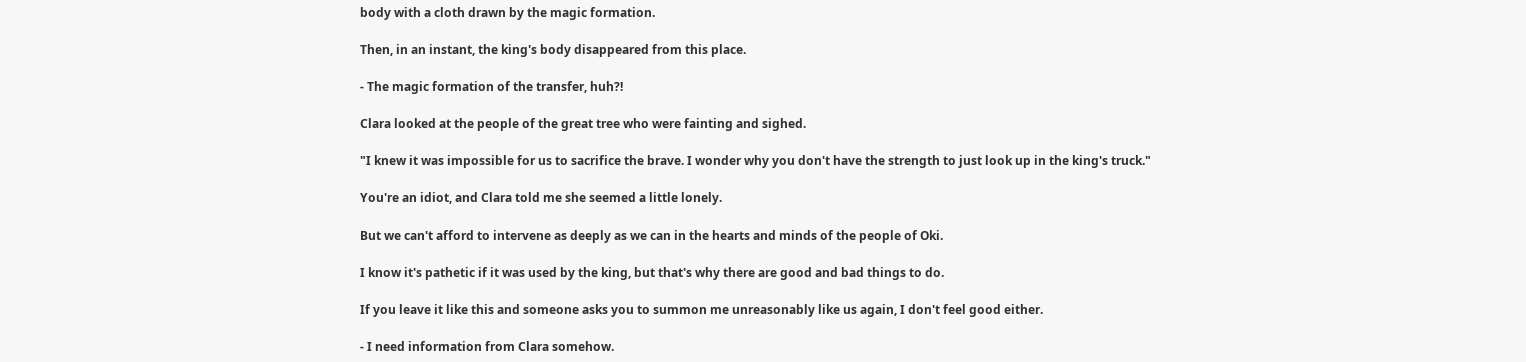body with a cloth drawn by the magic formation.

Then, in an instant, the king's body disappeared from this place.

- The magic formation of the transfer, huh?!

Clara looked at the people of the great tree who were fainting and sighed.

"I knew it was impossible for us to sacrifice the brave. I wonder why you don't have the strength to just look up in the king's truck."

You're an idiot, and Clara told me she seemed a little lonely.

But we can't afford to intervene as deeply as we can in the hearts and minds of the people of Oki.

I know it's pathetic if it was used by the king, but that's why there are good and bad things to do.

If you leave it like this and someone asks you to summon me unreasonably like us again, I don't feel good either.

- I need information from Clara somehow.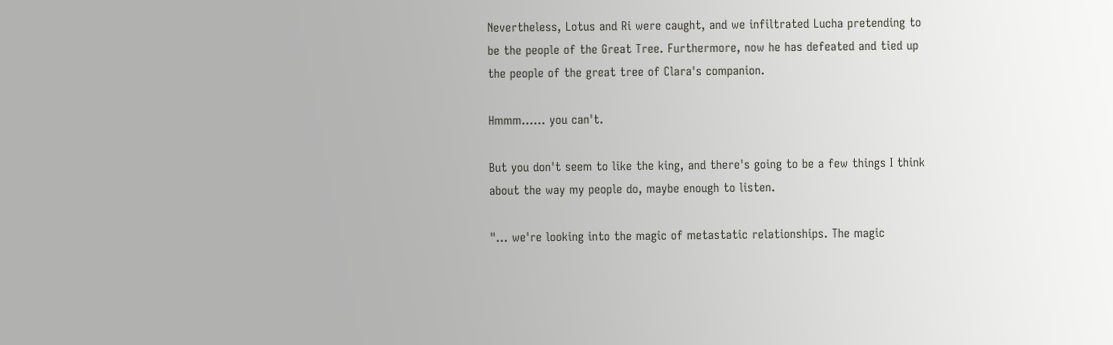Nevertheless, Lotus and Ri were caught, and we infiltrated Lucha pretending to be the people of the Great Tree. Furthermore, now he has defeated and tied up the people of the great tree of Clara's companion.

Hmmm...... you can't.

But you don't seem to like the king, and there's going to be a few things I think about the way my people do, maybe enough to listen.

"... we're looking into the magic of metastatic relationships. The magic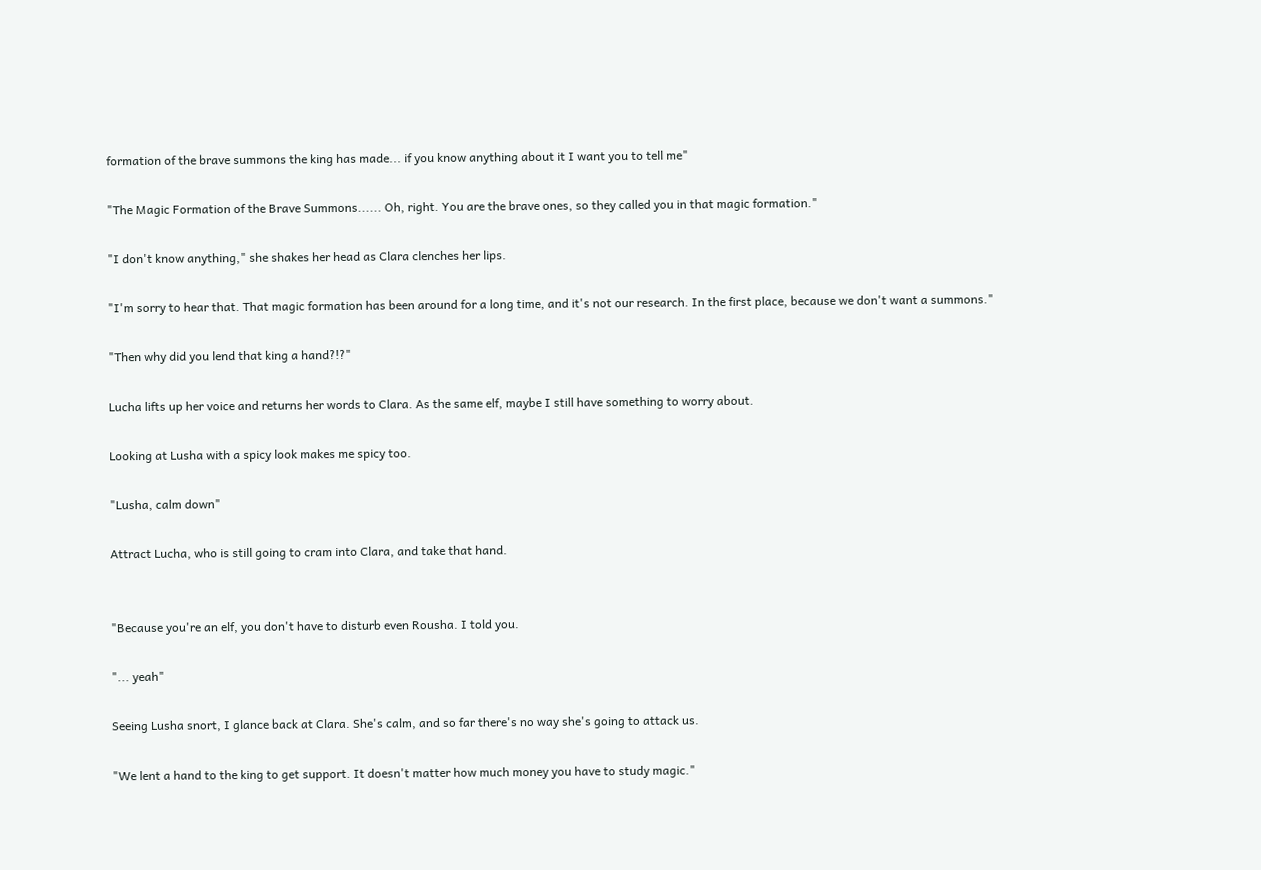formation of the brave summons the king has made... if you know anything about it I want you to tell me"

"The Magic Formation of the Brave Summons...... Oh, right. You are the brave ones, so they called you in that magic formation."

"I don't know anything," she shakes her head as Clara clenches her lips.

"I'm sorry to hear that. That magic formation has been around for a long time, and it's not our research. In the first place, because we don't want a summons."

"Then why did you lend that king a hand?!?"

Lucha lifts up her voice and returns her words to Clara. As the same elf, maybe I still have something to worry about.

Looking at Lusha with a spicy look makes me spicy too.

"Lusha, calm down"

Attract Lucha, who is still going to cram into Clara, and take that hand.


"Because you're an elf, you don't have to disturb even Rousha. I told you.

"... yeah"

Seeing Lusha snort, I glance back at Clara. She's calm, and so far there's no way she's going to attack us.

"We lent a hand to the king to get support. It doesn't matter how much money you have to study magic."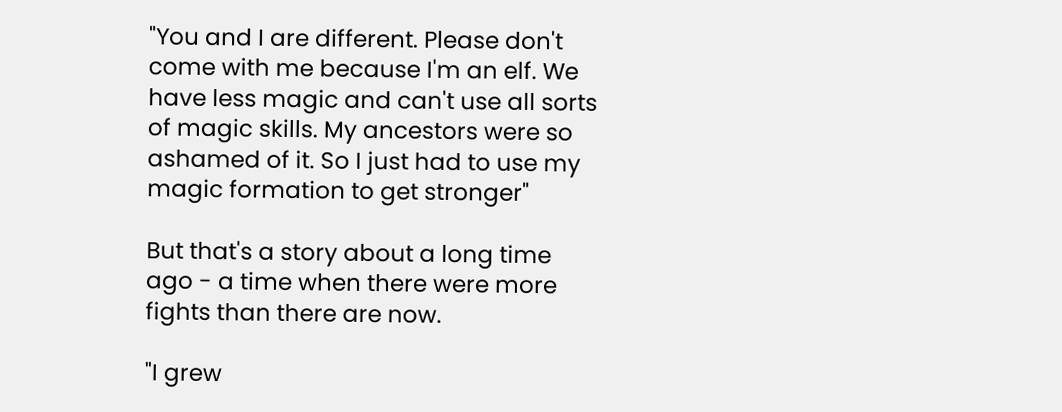"You and I are different. Please don't come with me because I'm an elf. We have less magic and can't use all sorts of magic skills. My ancestors were so ashamed of it. So I just had to use my magic formation to get stronger"

But that's a story about a long time ago - a time when there were more fights than there are now.

"I grew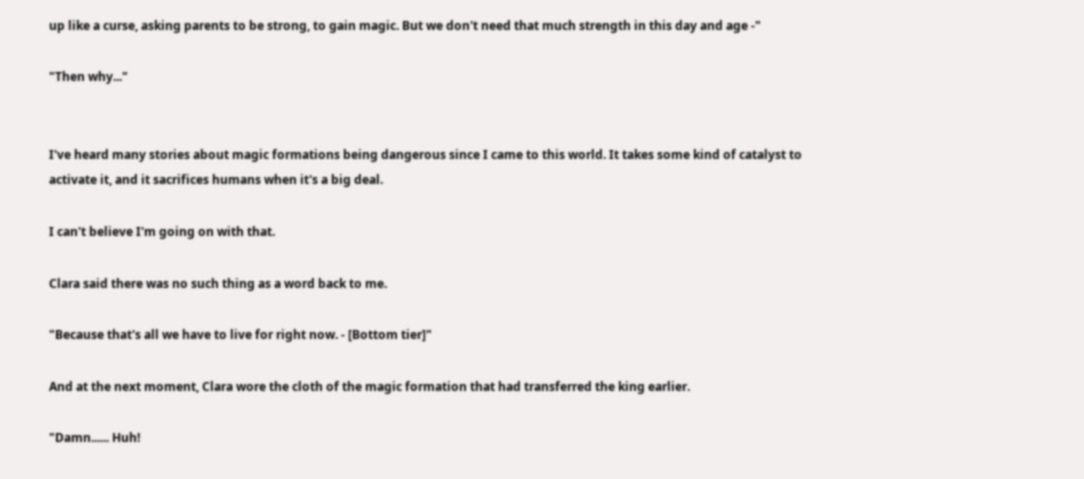up like a curse, asking parents to be strong, to gain magic. But we don't need that much strength in this day and age -"

"Then why..."


I've heard many stories about magic formations being dangerous since I came to this world. It takes some kind of catalyst to activate it, and it sacrifices humans when it's a big deal.

I can't believe I'm going on with that.

Clara said there was no such thing as a word back to me.

"Because that's all we have to live for right now. - [Bottom tier]"

And at the next moment, Clara wore the cloth of the magic formation that had transferred the king earlier.

"Damn...... Huh!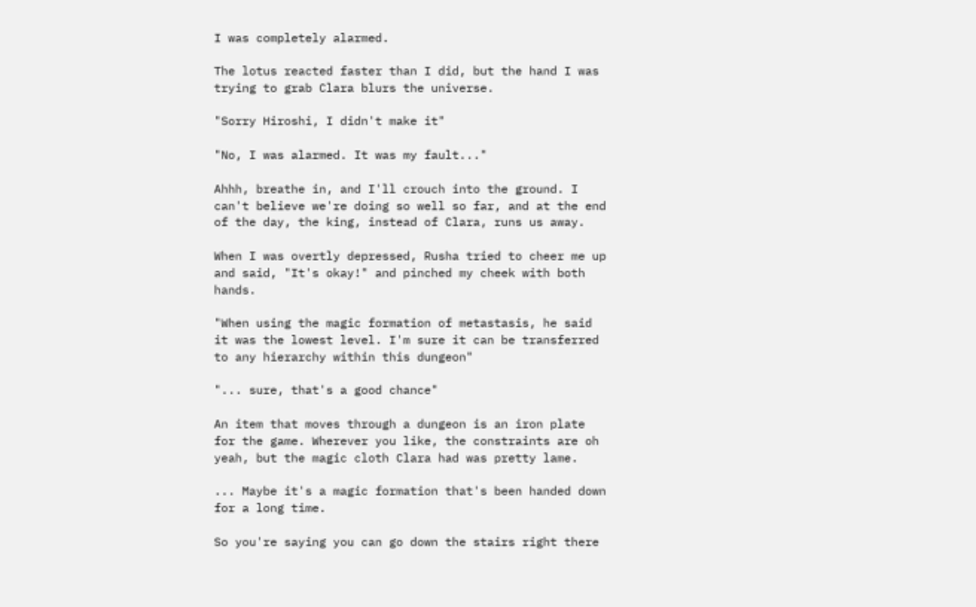I was completely alarmed.

The lotus reacted faster than I did, but the hand I was trying to grab Clara blurs the universe.

"Sorry Hiroshi, I didn't make it"

"No, I was alarmed. It was my fault..."

Ahhh, breathe in, and I'll crouch into the ground. I can't believe we're doing so well so far, and at the end of the day, the king, instead of Clara, runs us away.

When I was overtly depressed, Rusha tried to cheer me up and said, "It's okay!" and pinched my cheek with both hands.

"When using the magic formation of metastasis, he said it was the lowest level. I'm sure it can be transferred to any hierarchy within this dungeon"

"... sure, that's a good chance"

An item that moves through a dungeon is an iron plate for the game. Wherever you like, the constraints are oh yeah, but the magic cloth Clara had was pretty lame.

... Maybe it's a magic formation that's been handed down for a long time.

So you're saying you can go down the stairs right there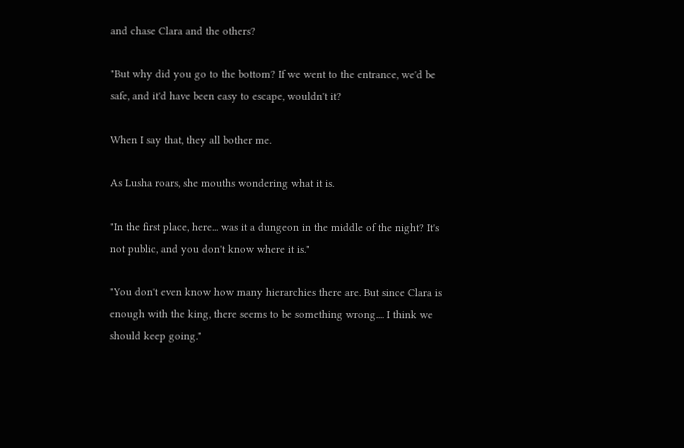and chase Clara and the others?

"But why did you go to the bottom? If we went to the entrance, we'd be safe, and it'd have been easy to escape, wouldn't it?

When I say that, they all bother me.

As Lusha roars, she mouths wondering what it is.

"In the first place, here... was it a dungeon in the middle of the night? It's not public, and you don't know where it is."

"You don't even know how many hierarchies there are. But since Clara is enough with the king, there seems to be something wrong.... I think we should keep going."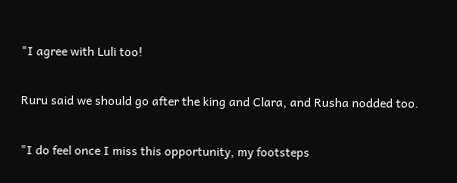"I agree with Luli too!

Ruru said we should go after the king and Clara, and Rusha nodded too.

"I do feel once I miss this opportunity, my footsteps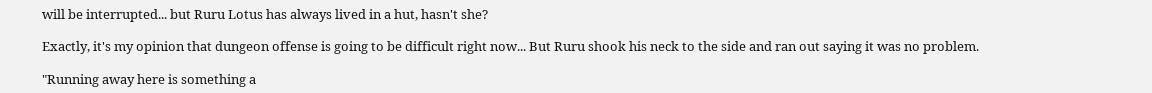will be interrupted... but Ruru Lotus has always lived in a hut, hasn't she?

Exactly, it's my opinion that dungeon offense is going to be difficult right now... But Ruru shook his neck to the side and ran out saying it was no problem.

"Running away here is something a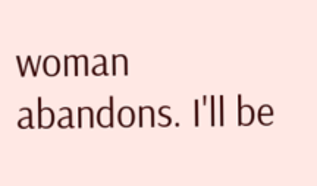woman abandons. I'll be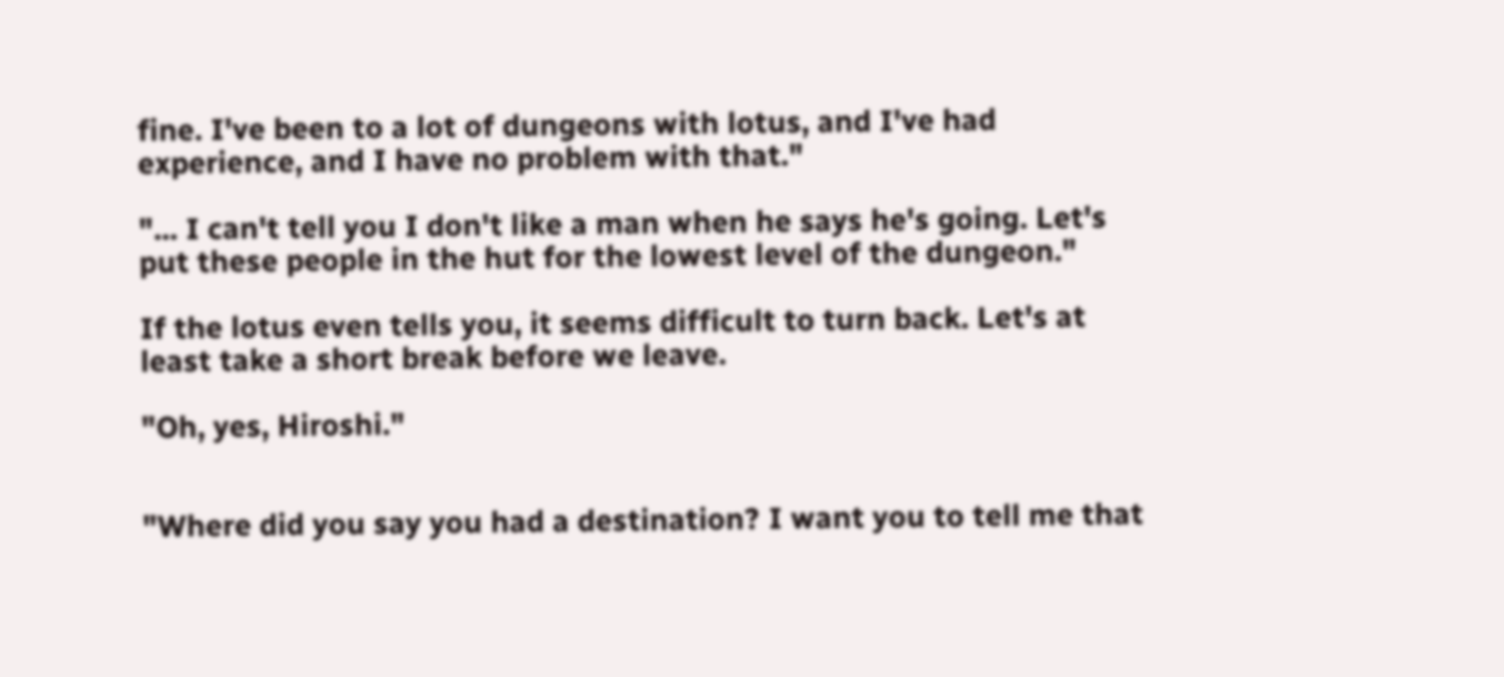fine. I've been to a lot of dungeons with lotus, and I've had experience, and I have no problem with that."

"... I can't tell you I don't like a man when he says he's going. Let's put these people in the hut for the lowest level of the dungeon."

If the lotus even tells you, it seems difficult to turn back. Let's at least take a short break before we leave.

"Oh, yes, Hiroshi."


"Where did you say you had a destination? I want you to tell me that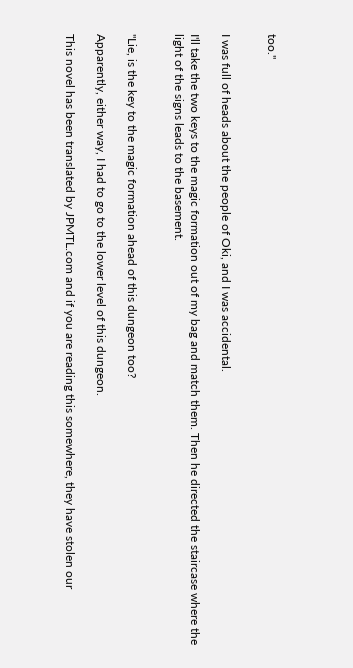too."


I was full of heads about the people of Oki, and I was accidental.

I'll take the two keys to the magic formation out of my bag and match them. Then he directed the staircase where the light of the signs leads to the basement.


"Lie, is the key to the magic formation ahead of this dungeon too?

Apparently, either way, I had to go to the lower level of this dungeon.

This novel has been translated by JPMTL.com and if you are reading this somewhere, they have stolen our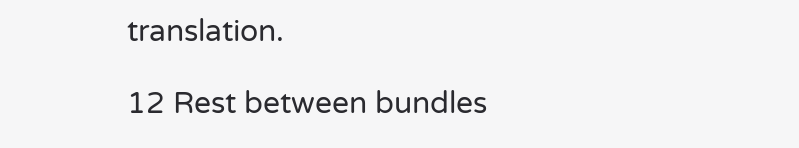translation.

12 Rest between bundles